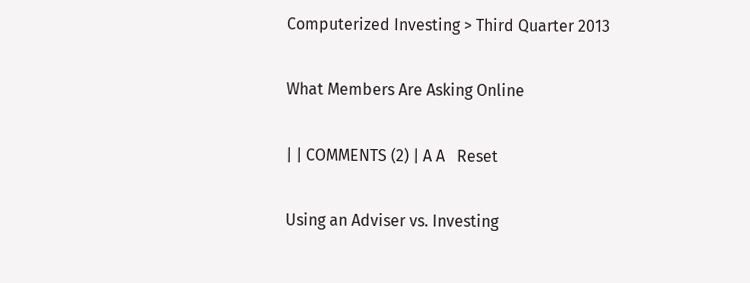Computerized Investing > Third Quarter 2013

What Members Are Asking Online

| | COMMENTS (2) | A A   Reset

Using an Adviser vs. Investing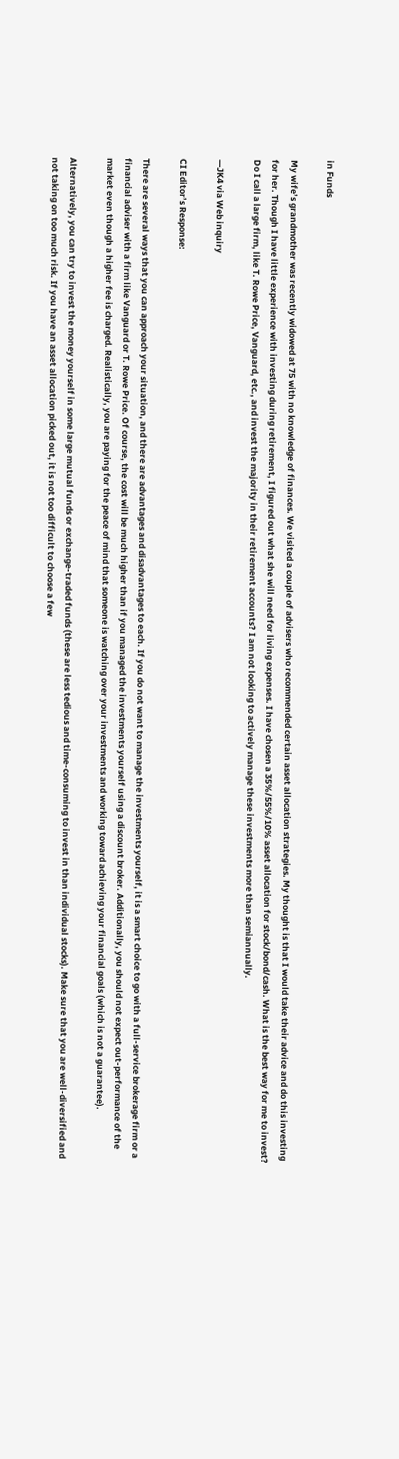in Funds

My wife’s grandmother was recently widowed at 75 with no knowledge of finances. We visited a couple of advisers who recommended certain asset allocation strategies. My thought is that I would take their advice and do this investing for her. Though I have little experience with investing during retirement, I figured out what she will need for living expenses. I have chosen a 35%/55%/10% asset allocation for stock/bond/cash. What is the best way for me to invest? Do I call a large firm, like T. Rowe Price, Vanguard, etc., and invest the majority in their retirement accounts? I am not looking to actively manage these investments more than semiannually.

—JK4 via Web inquiry

CI Editor’s Response:

There are several ways that you can approach your situation, and there are advantages and disadvantages to each. If you do not want to manage the investments yourself, it is a smart choice to go with a full-service brokerage firm or a financial adviser with a firm like Vanguard or T. Rowe Price. Of course, the cost will be much higher than if you managed the investments yourself using a discount broker. Additionally, you should not expect out-performance of the market even though a higher fee is charged. Realistically, you are paying for the peace of mind that someone is watching over your investments and working toward achieving your financial goals (which is not a guarantee).

Alternatively, you can try to invest the money yourself in some large mutual funds or exchange-traded funds (these are less tedious and time-consuming to invest in than individual stocks). Make sure that you are well-diversified and not taking on too much risk. If you have an asset allocation picked out, it is not too difficult to choose a few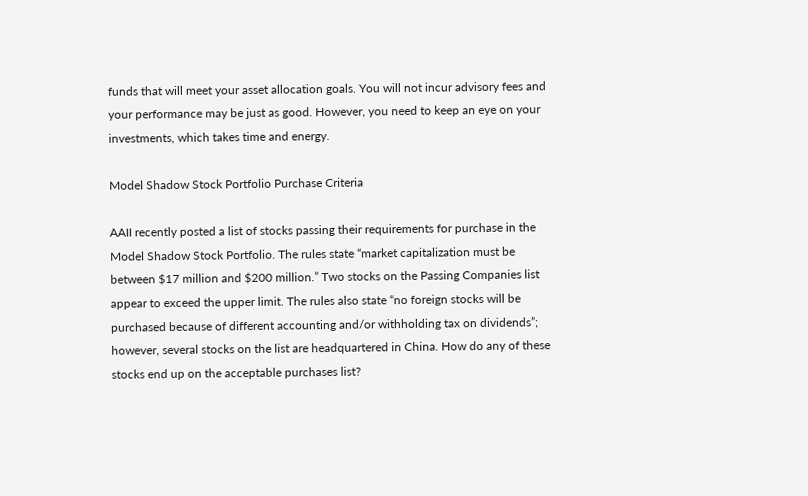funds that will meet your asset allocation goals. You will not incur advisory fees and your performance may be just as good. However, you need to keep an eye on your investments, which takes time and energy.

Model Shadow Stock Portfolio Purchase Criteria

AAII recently posted a list of stocks passing their requirements for purchase in the Model Shadow Stock Portfolio. The rules state “market capitalization must be between $17 million and $200 million.” Two stocks on the Passing Companies list appear to exceed the upper limit. The rules also state “no foreign stocks will be purchased because of different accounting and/or withholding tax on dividends”; however, several stocks on the list are headquartered in China. How do any of these stocks end up on the acceptable purchases list?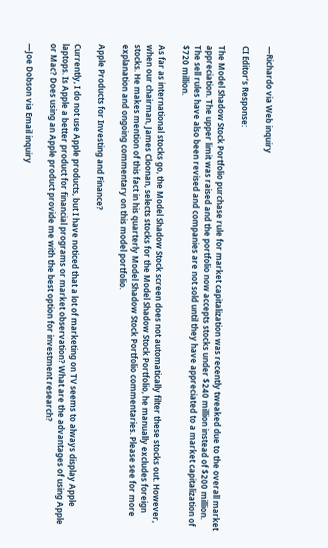—Richardo via Web inquiry

CI Editor’s Response:

The Model Shadow Stock Portfolio purchase rule for market capitalization was recently tweaked due to the overall market appreciation. The upper limit was raised and the portfolio now accepts stocks under $240 million instead of $200 million. The sell rules have also been revised and companies are not sold until they have appreciated to a market capitalization of $720 million.

As far as international stocks go, the Model Shadow Stock screen does not automatically filter these stocks out. However, when our chairman, James Cloonan, selects stocks for the Model Shadow Stock Portfolio, he manually excludes foreign stocks. He makes mention of this fact in his quarterly Model Shadow Stock Portfolio commentaries. Please see for more explanation and ongoing commentary on this model portfolio.

Apple Products for Investing and Finance?

Currently, I do not use Apple products, but I have noticed that a lot of marketing on TV seems to always display Apple laptops. Is Apple a better product for financial programs or market observation? What are the advantages of using Apple or Mac? Does using an Apple product provide me with the best option for investment research?

—Joe Dobson via Email inquiry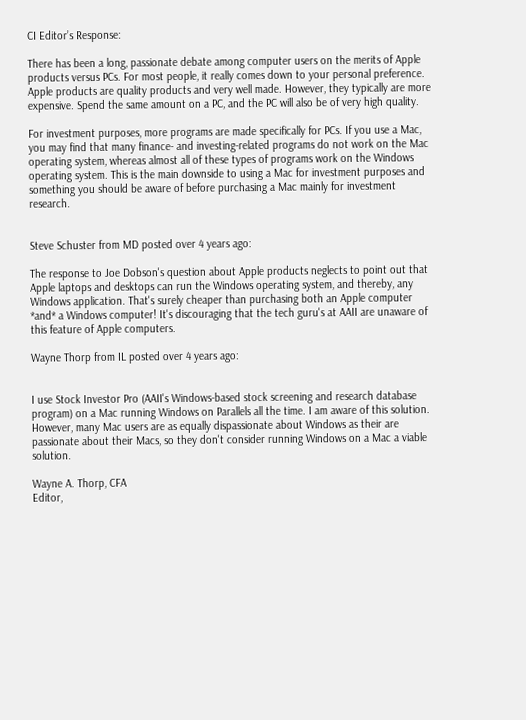CI Editor’s Response:

There has been a long, passionate debate among computer users on the merits of Apple products versus PCs. For most people, it really comes down to your personal preference. Apple products are quality products and very well made. However, they typically are more expensive. Spend the same amount on a PC, and the PC will also be of very high quality.

For investment purposes, more programs are made specifically for PCs. If you use a Mac, you may find that many finance- and investing-related programs do not work on the Mac operating system, whereas almost all of these types of programs work on the Windows operating system. This is the main downside to using a Mac for investment purposes and something you should be aware of before purchasing a Mac mainly for investment research.


Steve Schuster from MD posted over 4 years ago:

The response to Joe Dobson's question about Apple products neglects to point out that Apple laptops and desktops can run the Windows operating system, and thereby, any Windows application. That's surely cheaper than purchasing both an Apple computer *and* a Windows computer! It's discouraging that the tech guru's at AAII are unaware of this feature of Apple computers.

Wayne Thorp from IL posted over 4 years ago:


I use Stock Investor Pro (AAII's Windows-based stock screening and research database program) on a Mac running Windows on Parallels all the time. I am aware of this solution. However, many Mac users are as equally dispassionate about Windows as their are passionate about their Macs, so they don't consider running Windows on a Mac a viable solution.

Wayne A. Thorp, CFA
Editor,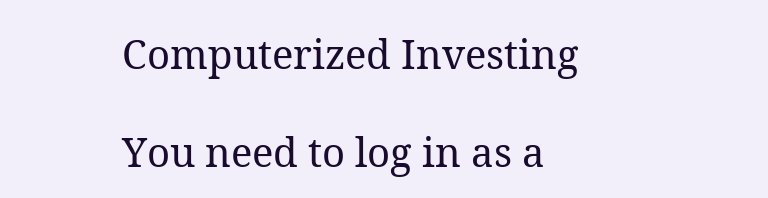Computerized Investing

You need to log in as a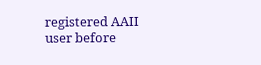registered AAII user before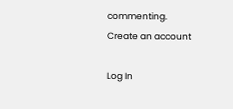commenting.
Create an account

Log In